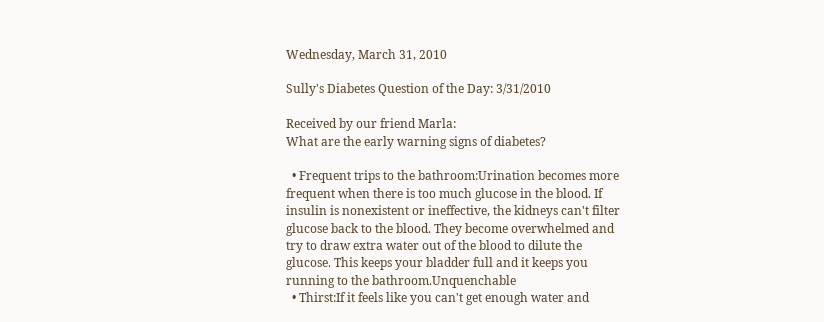Wednesday, March 31, 2010

Sully's Diabetes Question of the Day: 3/31/2010

Received by our friend Marla:
What are the early warning signs of diabetes?

  • Frequent trips to the bathroom:Urination becomes more frequent when there is too much glucose in the blood. If insulin is nonexistent or ineffective, the kidneys can't filter glucose back to the blood. They become overwhelmed and try to draw extra water out of the blood to dilute the glucose. This keeps your bladder full and it keeps you running to the bathroom.Unquenchable
  • Thirst:If it feels like you can't get enough water and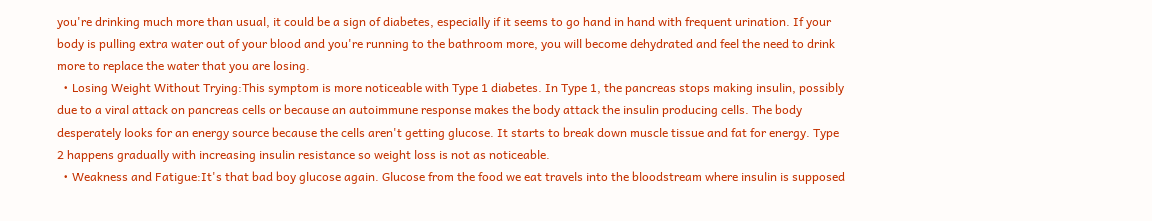you're drinking much more than usual, it could be a sign of diabetes, especially if it seems to go hand in hand with frequent urination. If your body is pulling extra water out of your blood and you're running to the bathroom more, you will become dehydrated and feel the need to drink more to replace the water that you are losing.
  • Losing Weight Without Trying:This symptom is more noticeable with Type 1 diabetes. In Type 1, the pancreas stops making insulin, possibly due to a viral attack on pancreas cells or because an autoimmune response makes the body attack the insulin producing cells. The body desperately looks for an energy source because the cells aren't getting glucose. It starts to break down muscle tissue and fat for energy. Type 2 happens gradually with increasing insulin resistance so weight loss is not as noticeable.
  • Weakness and Fatigue:It's that bad boy glucose again. Glucose from the food we eat travels into the bloodstream where insulin is supposed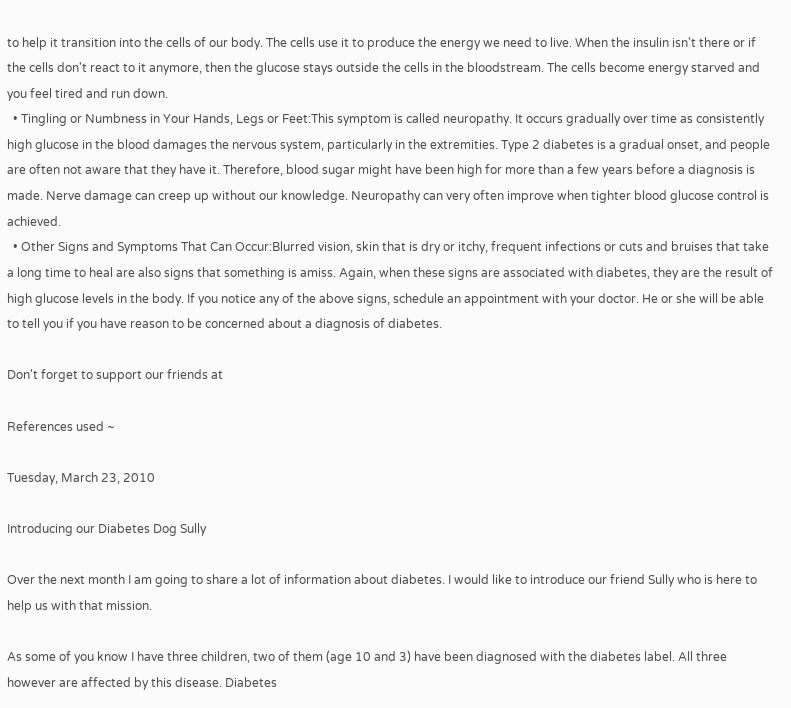to help it transition into the cells of our body. The cells use it to produce the energy we need to live. When the insulin isn't there or if the cells don't react to it anymore, then the glucose stays outside the cells in the bloodstream. The cells become energy starved and you feel tired and run down.
  • Tingling or Numbness in Your Hands, Legs or Feet:This symptom is called neuropathy. It occurs gradually over time as consistently high glucose in the blood damages the nervous system, particularly in the extremities. Type 2 diabetes is a gradual onset, and people are often not aware that they have it. Therefore, blood sugar might have been high for more than a few years before a diagnosis is made. Nerve damage can creep up without our knowledge. Neuropathy can very often improve when tighter blood glucose control is achieved.
  • Other Signs and Symptoms That Can Occur:Blurred vision, skin that is dry or itchy, frequent infections or cuts and bruises that take a long time to heal are also signs that something is amiss. Again, when these signs are associated with diabetes, they are the result of high glucose levels in the body. If you notice any of the above signs, schedule an appointment with your doctor. He or she will be able to tell you if you have reason to be concerned about a diagnosis of diabetes.

Don't forget to support our friends at

References used ~

Tuesday, March 23, 2010

Introducing our Diabetes Dog Sully

Over the next month I am going to share a lot of information about diabetes. I would like to introduce our friend Sully who is here to help us with that mission.

As some of you know I have three children, two of them (age 10 and 3) have been diagnosed with the diabetes label. All three however are affected by this disease. Diabetes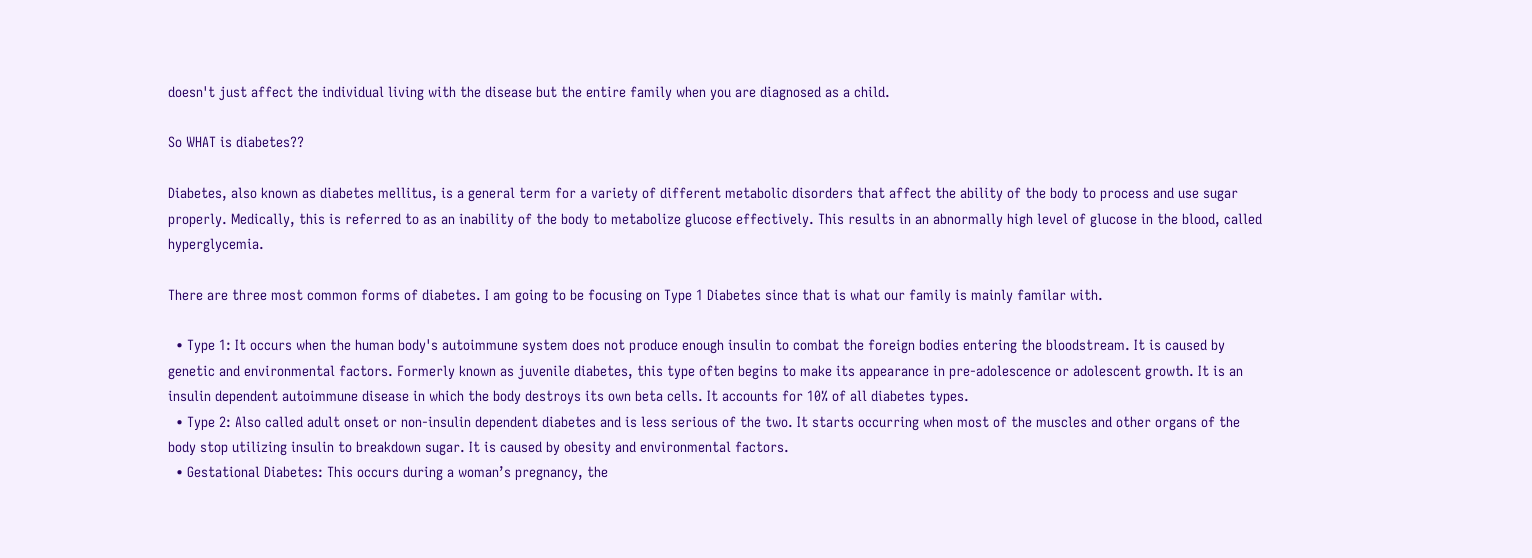doesn't just affect the individual living with the disease but the entire family when you are diagnosed as a child.

So WHAT is diabetes??

Diabetes, also known as diabetes mellitus, is a general term for a variety of different metabolic disorders that affect the ability of the body to process and use sugar properly. Medically, this is referred to as an inability of the body to metabolize glucose effectively. This results in an abnormally high level of glucose in the blood, called hyperglycemia.

There are three most common forms of diabetes. I am going to be focusing on Type 1 Diabetes since that is what our family is mainly familar with.

  • Type 1: It occurs when the human body's autoimmune system does not produce enough insulin to combat the foreign bodies entering the bloodstream. It is caused by genetic and environmental factors. Formerly known as juvenile diabetes, this type often begins to make its appearance in pre-adolescence or adolescent growth. It is an insulin dependent autoimmune disease in which the body destroys its own beta cells. It accounts for 10% of all diabetes types.
  • Type 2: Also called adult onset or non-insulin dependent diabetes and is less serious of the two. It starts occurring when most of the muscles and other organs of the body stop utilizing insulin to breakdown sugar. It is caused by obesity and environmental factors.
  • Gestational Diabetes: This occurs during a woman’s pregnancy, the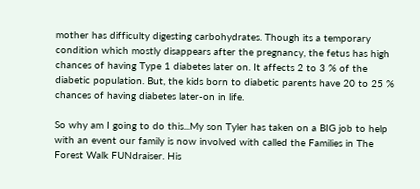mother has difficulty digesting carbohydrates. Though its a temporary condition which mostly disappears after the pregnancy, the fetus has high chances of having Type 1 diabetes later on. It affects 2 to 3 % of the diabetic population. But, the kids born to diabetic parents have 20 to 25 % chances of having diabetes later-on in life.

So why am I going to do this...My son Tyler has taken on a BIG job to help with an event our family is now involved with called the Families in The Forest Walk FUNdraiser. His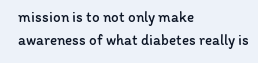mission is to not only make awareness of what diabetes really is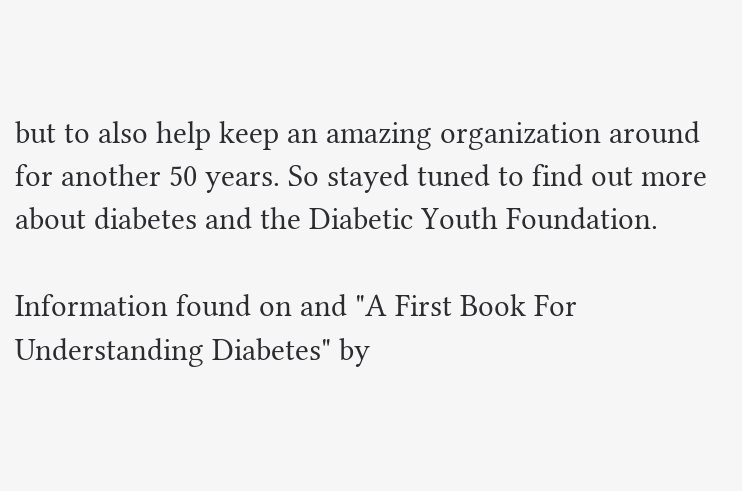but to also help keep an amazing organization around for another 50 years. So stayed tuned to find out more about diabetes and the Diabetic Youth Foundation.

Information found on and "A First Book For Understanding Diabetes" by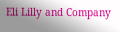Eli Lilly and Company